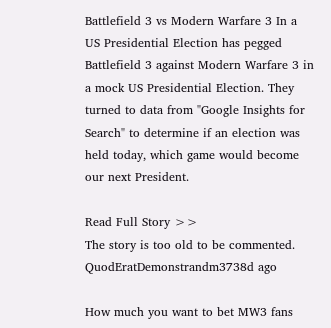Battlefield 3 vs Modern Warfare 3 In a US Presidential Election has pegged Battlefield 3 against Modern Warfare 3 in a mock US Presidential Election. They turned to data from "Google Insights for Search" to determine if an election was held today, which game would become our next President.

Read Full Story >>
The story is too old to be commented.
QuodEratDemonstrandm3738d ago

How much you want to bet MW3 fans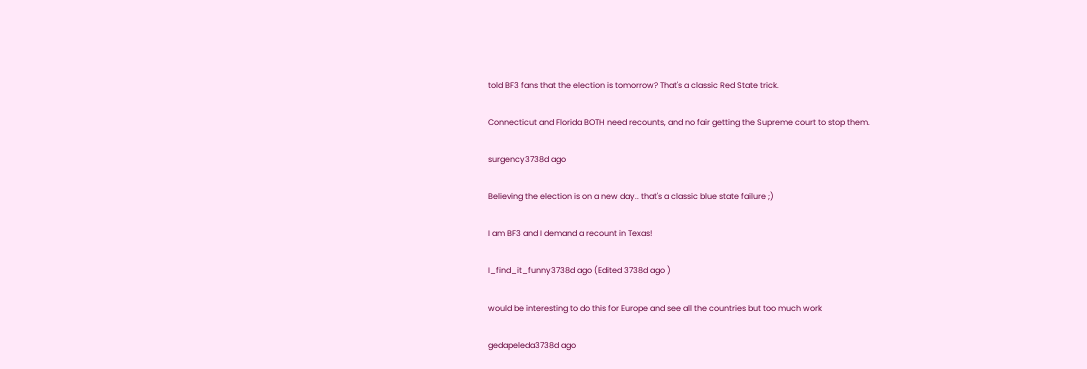told BF3 fans that the election is tomorrow? That's a classic Red State trick.

Connecticut and Florida BOTH need recounts, and no fair getting the Supreme court to stop them.

surgency3738d ago

Believing the election is on a new day.. that's a classic blue state failure ;)

I am BF3 and I demand a recount in Texas!

I_find_it_funny3738d ago (Edited 3738d ago )

would be interesting to do this for Europe and see all the countries but too much work

gedapeleda3738d ago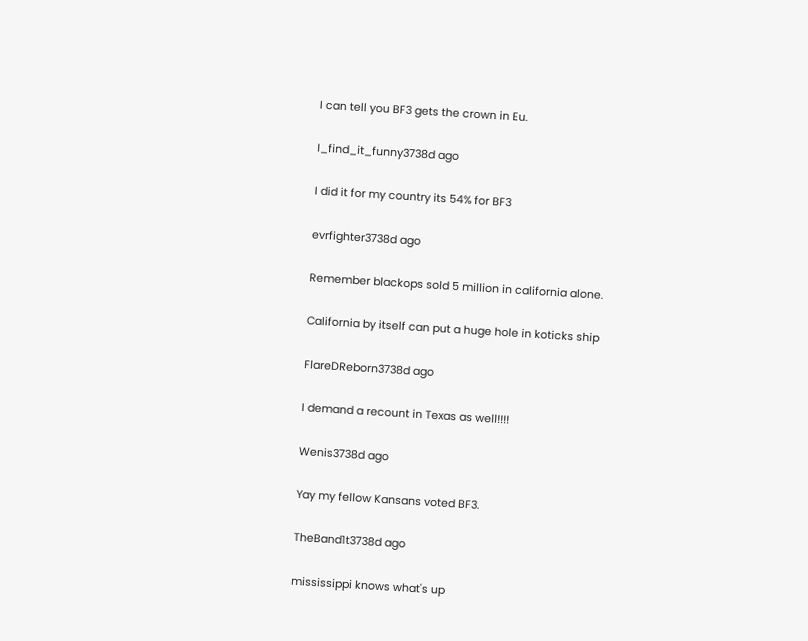I can tell you BF3 gets the crown in Eu.

I_find_it_funny3738d ago

I did it for my country its 54% for BF3

evrfighter3738d ago

Remember blackops sold 5 million in california alone.

California by itself can put a huge hole in koticks ship

FlareDReborn3738d ago

I demand a recount in Texas as well!!!!

Wenis3738d ago

Yay my fellow Kansans voted BF3.

TheBand1t3738d ago

mississippi knows what's up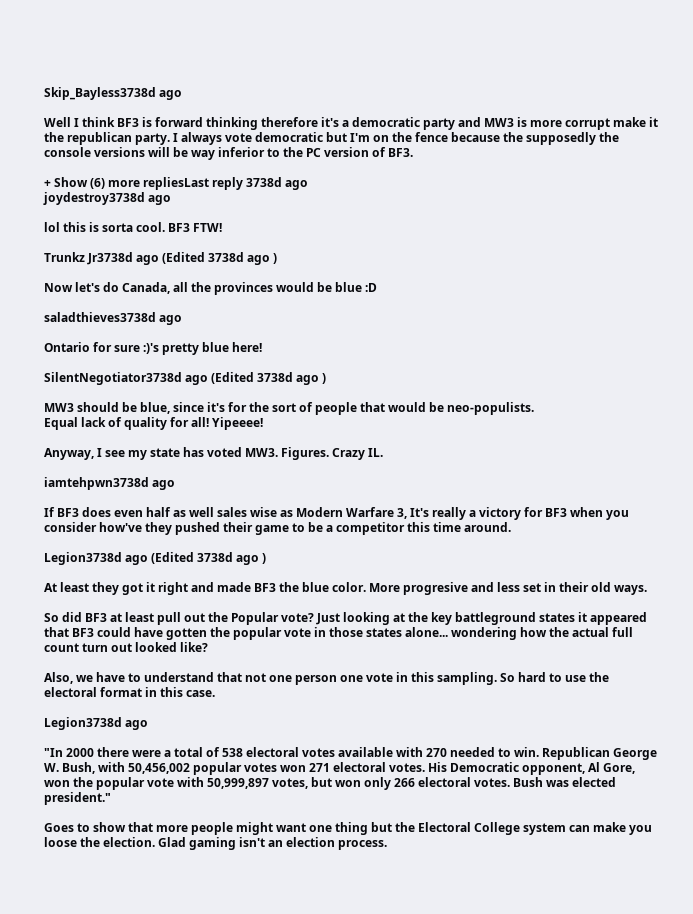Skip_Bayless3738d ago

Well I think BF3 is forward thinking therefore it's a democratic party and MW3 is more corrupt make it the republican party. I always vote democratic but I'm on the fence because the supposedly the console versions will be way inferior to the PC version of BF3.

+ Show (6) more repliesLast reply 3738d ago
joydestroy3738d ago

lol this is sorta cool. BF3 FTW!

Trunkz Jr3738d ago (Edited 3738d ago )

Now let's do Canada, all the provinces would be blue :D

saladthieves3738d ago

Ontario for sure :)'s pretty blue here!

SilentNegotiator3738d ago (Edited 3738d ago )

MW3 should be blue, since it's for the sort of people that would be neo-populists.
Equal lack of quality for all! Yipeeee!

Anyway, I see my state has voted MW3. Figures. Crazy IL.

iamtehpwn3738d ago

If BF3 does even half as well sales wise as Modern Warfare 3, It's really a victory for BF3 when you consider how've they pushed their game to be a competitor this time around.

Legion3738d ago (Edited 3738d ago )

At least they got it right and made BF3 the blue color. More progresive and less set in their old ways.

So did BF3 at least pull out the Popular vote? Just looking at the key battleground states it appeared that BF3 could have gotten the popular vote in those states alone... wondering how the actual full count turn out looked like?

Also, we have to understand that not one person one vote in this sampling. So hard to use the electoral format in this case.

Legion3738d ago

"In 2000 there were a total of 538 electoral votes available with 270 needed to win. Republican George W. Bush, with 50,456,002 popular votes won 271 electoral votes. His Democratic opponent, Al Gore, won the popular vote with 50,999,897 votes, but won only 266 electoral votes. Bush was elected president."

Goes to show that more people might want one thing but the Electoral College system can make you loose the election. Glad gaming isn't an election process.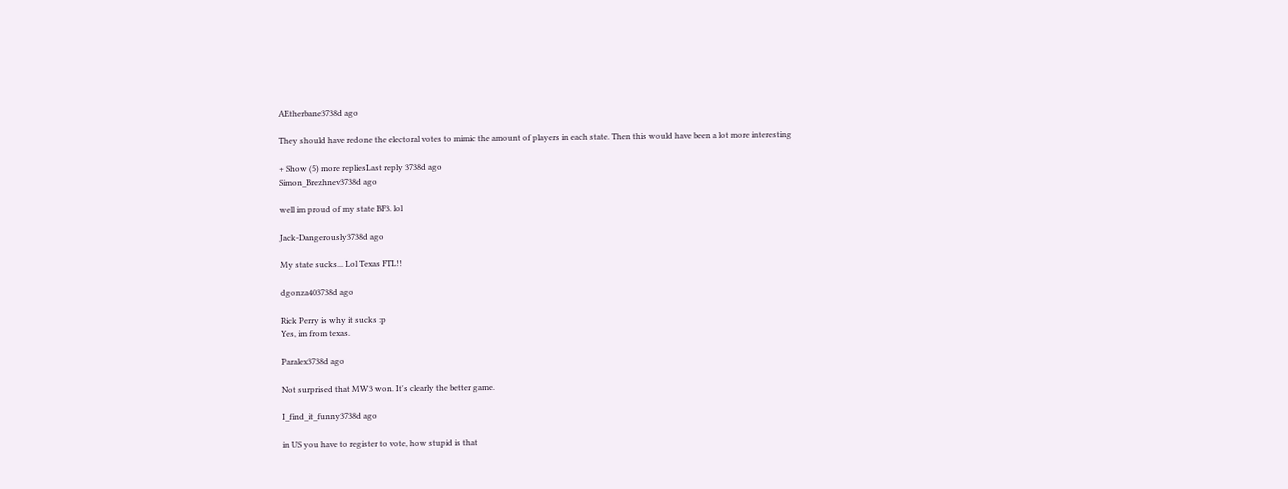AEtherbane3738d ago

They should have redone the electoral votes to mimic the amount of players in each state. Then this would have been a lot more interesting

+ Show (5) more repliesLast reply 3738d ago
Simon_Brezhnev3738d ago

well im proud of my state BF3. lol

Jack-Dangerously3738d ago

My state sucks... Lol Texas FTL!!

dgonza403738d ago

Rick Perry is why it sucks :p
Yes, im from texas.

Paralex3738d ago

Not surprised that MW3 won. It's clearly the better game.

I_find_it_funny3738d ago

in US you have to register to vote, how stupid is that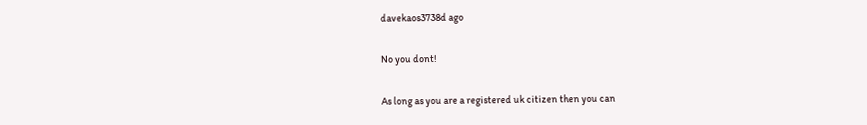davekaos3738d ago

No you dont!

As long as you are a registered uk citizen then you can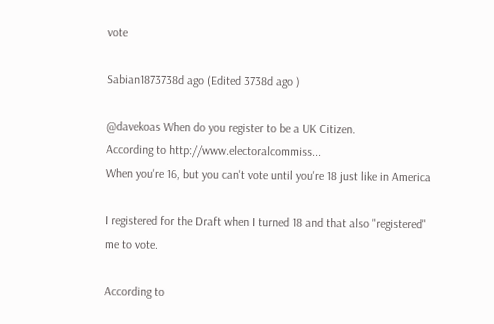vote

Sabian1873738d ago (Edited 3738d ago )

@davekoas When do you register to be a UK Citizen.
According to http://www.electoralcommiss...
When you're 16, but you can't vote until you're 18 just like in America

I registered for the Draft when I turned 18 and that also "registered" me to vote.

According to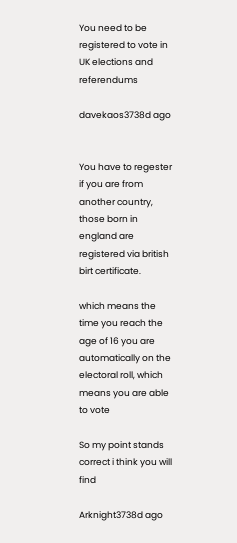You need to be registered to vote in UK elections and referendums

davekaos3738d ago


You have to regester if you are from another country, those born in england are registered via british birt certificate.

which means the time you reach the age of 16 you are automatically on the electoral roll, which means you are able to vote

So my point stands correct i think you will find

Arknight3738d ago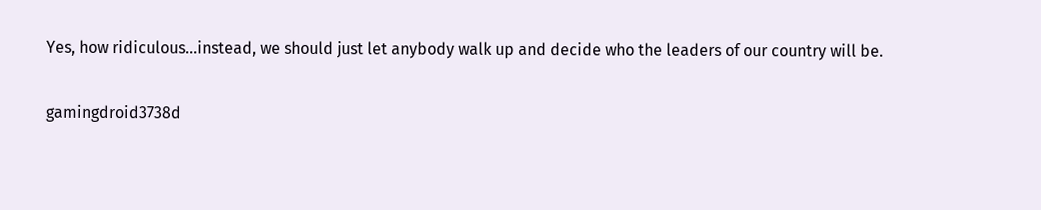Yes, how ridiculous...instead, we should just let anybody walk up and decide who the leaders of our country will be.

gamingdroid3738d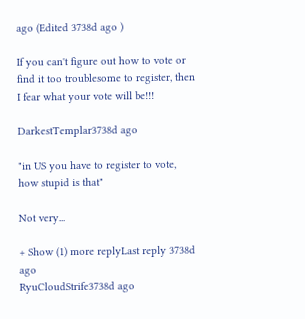ago (Edited 3738d ago )

If you can't figure out how to vote or find it too troublesome to register, then I fear what your vote will be!!!

DarkestTemplar3738d ago

"in US you have to register to vote, how stupid is that"

Not very...

+ Show (1) more replyLast reply 3738d ago
RyuCloudStrife3738d ago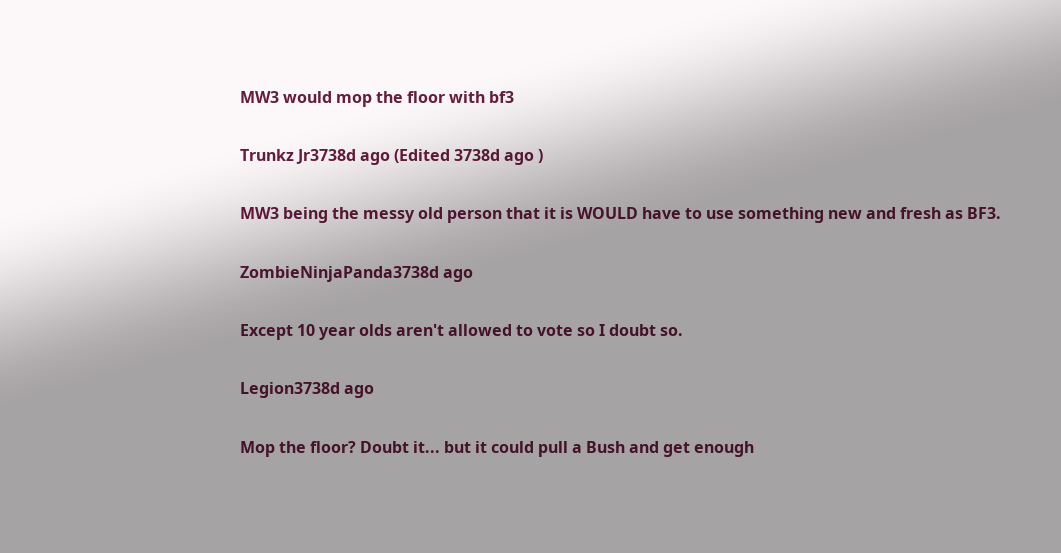MW3 would mop the floor with bf3

Trunkz Jr3738d ago (Edited 3738d ago )

MW3 being the messy old person that it is WOULD have to use something new and fresh as BF3.

ZombieNinjaPanda3738d ago

Except 10 year olds aren't allowed to vote so I doubt so.

Legion3738d ago

Mop the floor? Doubt it... but it could pull a Bush and get enough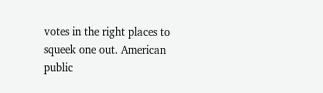votes in the right places to squeek one out. American public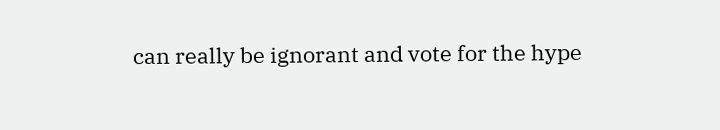can really be ignorant and vote for the hype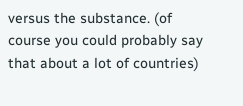versus the substance. (of course you could probably say that about a lot of countries)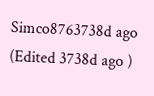Simco8763738d ago (Edited 3738d ago )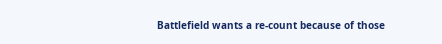Battlefield wants a re-count because of those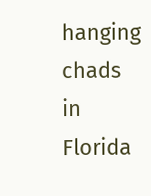hanging chads in Florida